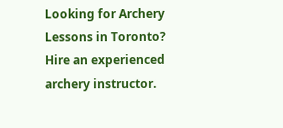Looking for Archery Lessons in Toronto? Hire an experienced archery instructor.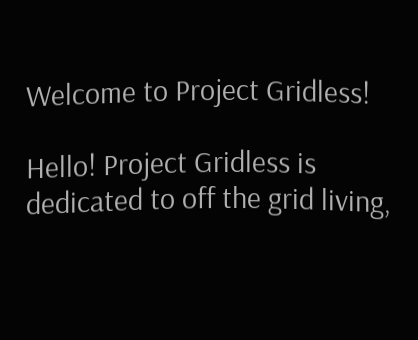Welcome to Project Gridless!

Hello! Project Gridless is dedicated to off the grid living,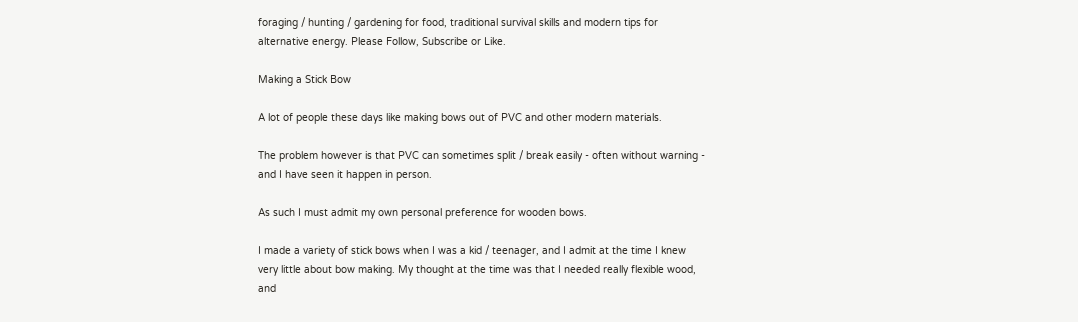foraging / hunting / gardening for food, traditional survival skills and modern tips for alternative energy. Please Follow, Subscribe or Like.

Making a Stick Bow

A lot of people these days like making bows out of PVC and other modern materials.

The problem however is that PVC can sometimes split / break easily - often without warning - and I have seen it happen in person.

As such I must admit my own personal preference for wooden bows.

I made a variety of stick bows when I was a kid / teenager, and I admit at the time I knew very little about bow making. My thought at the time was that I needed really flexible wood, and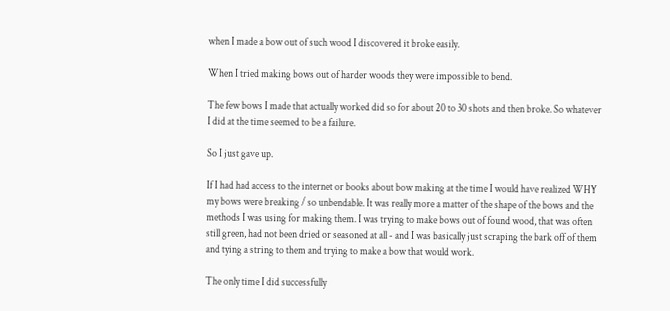when I made a bow out of such wood I discovered it broke easily.

When I tried making bows out of harder woods they were impossible to bend.

The few bows I made that actually worked did so for about 20 to 30 shots and then broke. So whatever I did at the time seemed to be a failure.

So I just gave up.

If I had had access to the internet or books about bow making at the time I would have realized WHY my bows were breaking / so unbendable. It was really more a matter of the shape of the bows and the methods I was using for making them. I was trying to make bows out of found wood, that was often still green, had not been dried or seasoned at all - and I was basically just scraping the bark off of them and tying a string to them and trying to make a bow that would work.

The only time I did successfully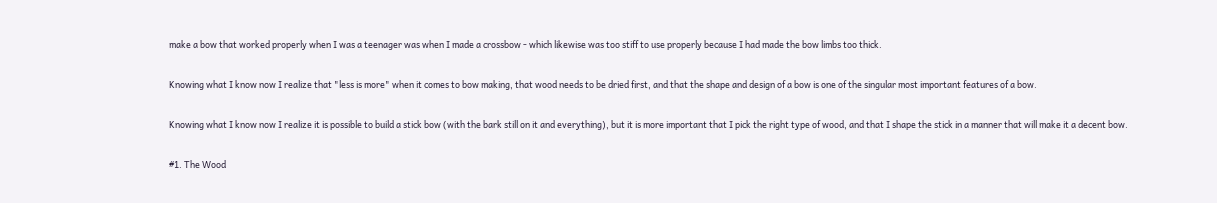make a bow that worked properly when I was a teenager was when I made a crossbow - which likewise was too stiff to use properly because I had made the bow limbs too thick.

Knowing what I know now I realize that "less is more" when it comes to bow making, that wood needs to be dried first, and that the shape and design of a bow is one of the singular most important features of a bow.

Knowing what I know now I realize it is possible to build a stick bow (with the bark still on it and everything), but it is more important that I pick the right type of wood, and that I shape the stick in a manner that will make it a decent bow.

#1. The Wood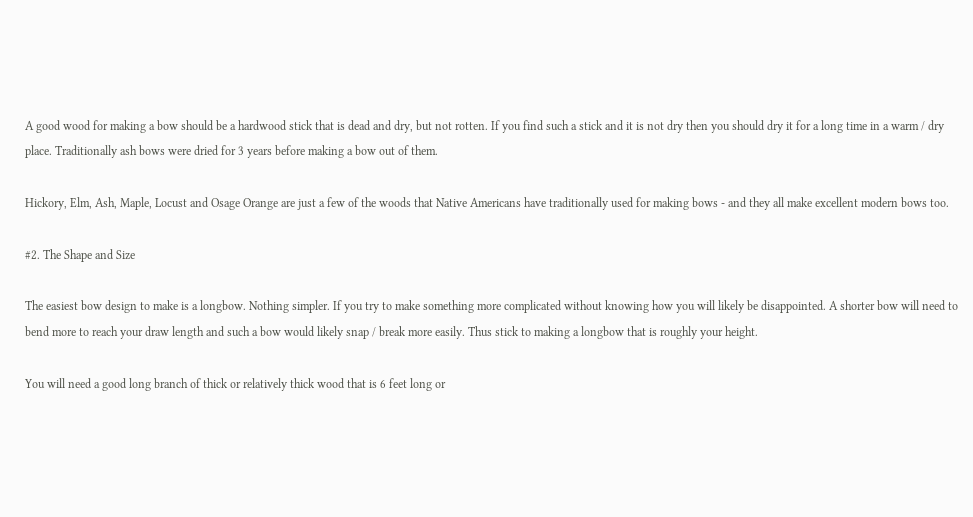A good wood for making a bow should be a hardwood stick that is dead and dry, but not rotten. If you find such a stick and it is not dry then you should dry it for a long time in a warm / dry place. Traditionally ash bows were dried for 3 years before making a bow out of them.

Hickory, Elm, Ash, Maple, Locust and Osage Orange are just a few of the woods that Native Americans have traditionally used for making bows - and they all make excellent modern bows too.

#2. The Shape and Size

The easiest bow design to make is a longbow. Nothing simpler. If you try to make something more complicated without knowing how you will likely be disappointed. A shorter bow will need to bend more to reach your draw length and such a bow would likely snap / break more easily. Thus stick to making a longbow that is roughly your height.

You will need a good long branch of thick or relatively thick wood that is 6 feet long or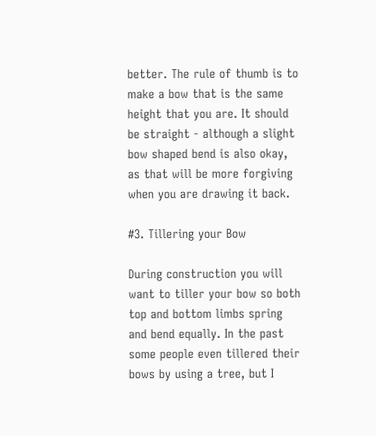better. The rule of thumb is to make a bow that is the same height that you are. It should be straight - although a slight bow shaped bend is also okay, as that will be more forgiving when you are drawing it back.

#3. Tillering your Bow

During construction you will want to tiller your bow so both top and bottom limbs spring and bend equally. In the past some people even tillered their bows by using a tree, but I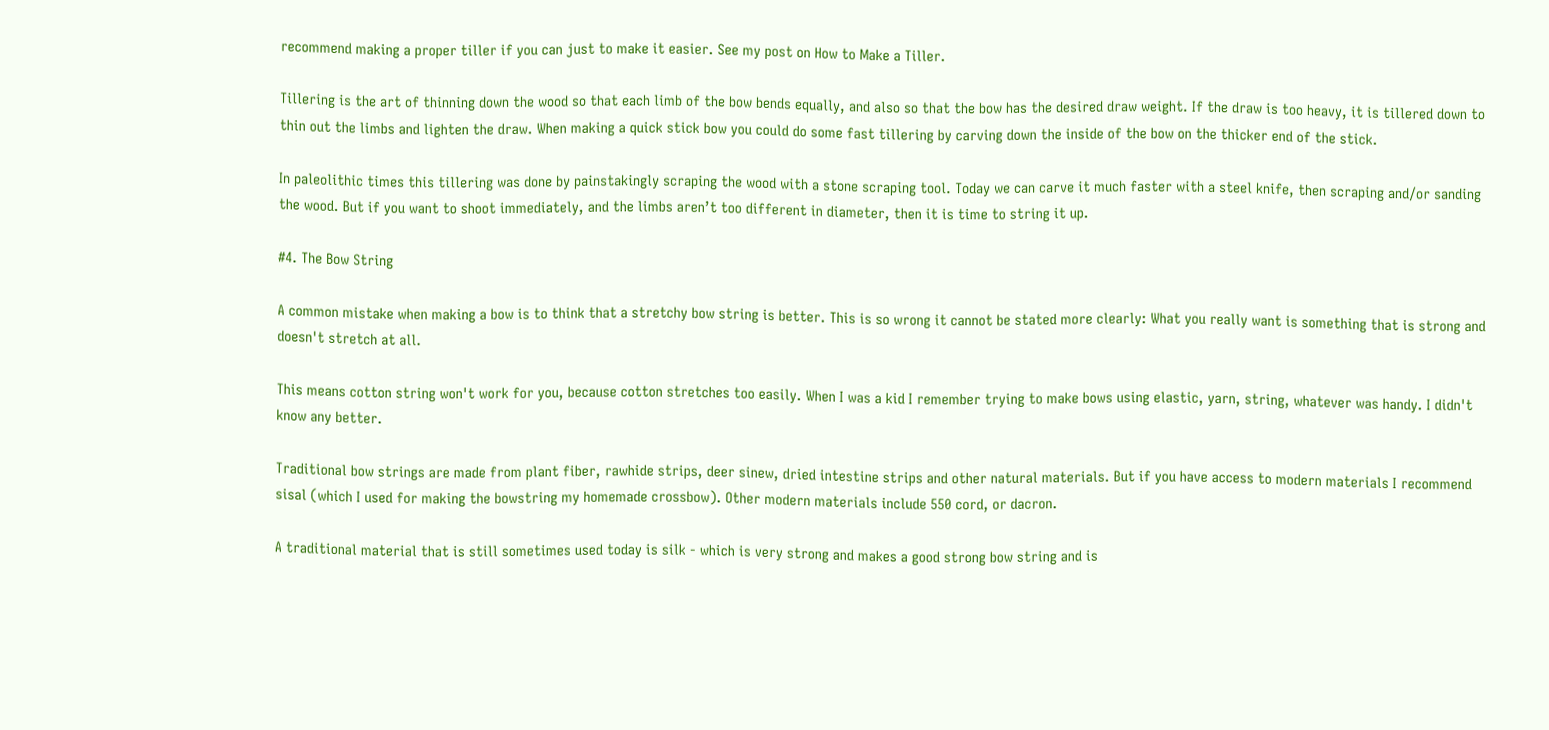recommend making a proper tiller if you can just to make it easier. See my post on How to Make a Tiller.

Tillering is the art of thinning down the wood so that each limb of the bow bends equally, and also so that the bow has the desired draw weight. If the draw is too heavy, it is tillered down to thin out the limbs and lighten the draw. When making a quick stick bow you could do some fast tillering by carving down the inside of the bow on the thicker end of the stick.

In paleolithic times this tillering was done by painstakingly scraping the wood with a stone scraping tool. Today we can carve it much faster with a steel knife, then scraping and/or sanding the wood. But if you want to shoot immediately, and the limbs aren’t too different in diameter, then it is time to string it up.

#4. The Bow String

A common mistake when making a bow is to think that a stretchy bow string is better. This is so wrong it cannot be stated more clearly: What you really want is something that is strong and doesn't stretch at all.

This means cotton string won't work for you, because cotton stretches too easily. When I was a kid I remember trying to make bows using elastic, yarn, string, whatever was handy. I didn't know any better.

Traditional bow strings are made from plant fiber, rawhide strips, deer sinew, dried intestine strips and other natural materials. But if you have access to modern materials I recommend sisal (which I used for making the bowstring my homemade crossbow). Other modern materials include 550 cord, or dacron.

A traditional material that is still sometimes used today is silk - which is very strong and makes a good strong bow string and is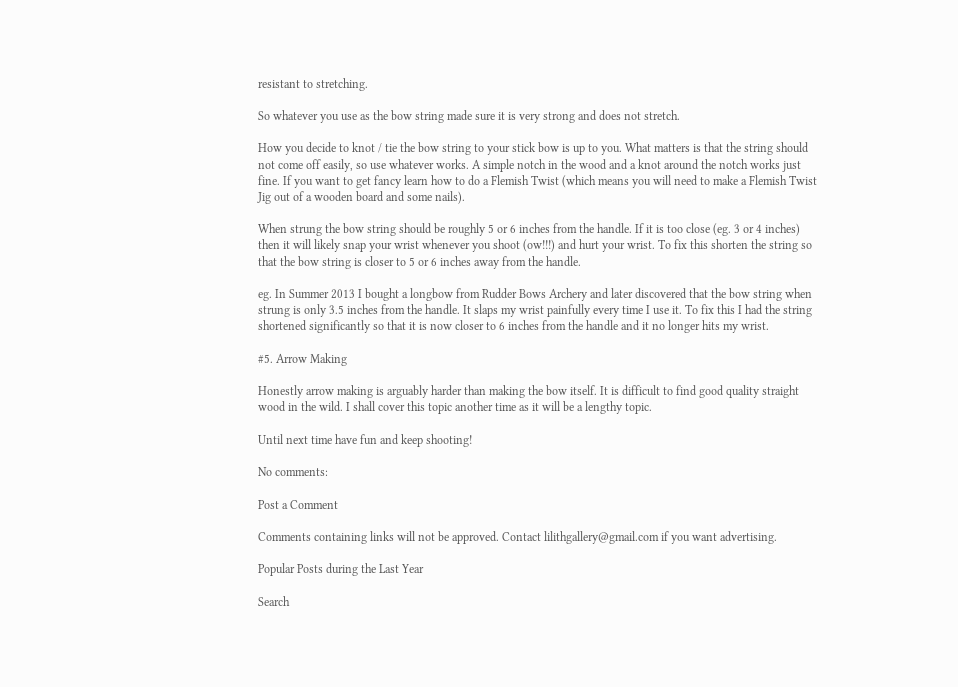resistant to stretching.

So whatever you use as the bow string made sure it is very strong and does not stretch.

How you decide to knot / tie the bow string to your stick bow is up to you. What matters is that the string should not come off easily, so use whatever works. A simple notch in the wood and a knot around the notch works just fine. If you want to get fancy learn how to do a Flemish Twist (which means you will need to make a Flemish Twist Jig out of a wooden board and some nails).

When strung the bow string should be roughly 5 or 6 inches from the handle. If it is too close (eg. 3 or 4 inches) then it will likely snap your wrist whenever you shoot (ow!!!) and hurt your wrist. To fix this shorten the string so that the bow string is closer to 5 or 6 inches away from the handle.

eg. In Summer 2013 I bought a longbow from Rudder Bows Archery and later discovered that the bow string when strung is only 3.5 inches from the handle. It slaps my wrist painfully every time I use it. To fix this I had the string shortened significantly so that it is now closer to 6 inches from the handle and it no longer hits my wrist.

#5. Arrow Making

Honestly arrow making is arguably harder than making the bow itself. It is difficult to find good quality straight wood in the wild. I shall cover this topic another time as it will be a lengthy topic.

Until next time have fun and keep shooting!

No comments:

Post a Comment

Comments containing links will not be approved. Contact lilithgallery@gmail.com if you want advertising.

Popular Posts during the Last Year

Search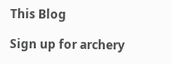This Blog

Sign up for archery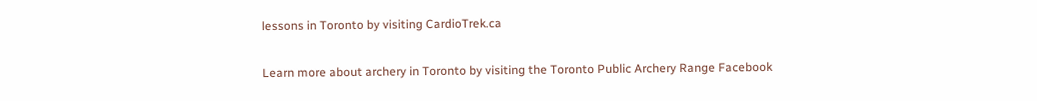lessons in Toronto by visiting CardioTrek.ca

Learn more about archery in Toronto by visiting the Toronto Public Archery Range Facebook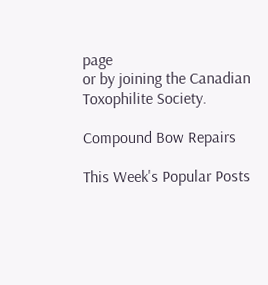page
or by joining the Canadian Toxophilite Society.

Compound Bow Repairs

This Week's Popular Posts